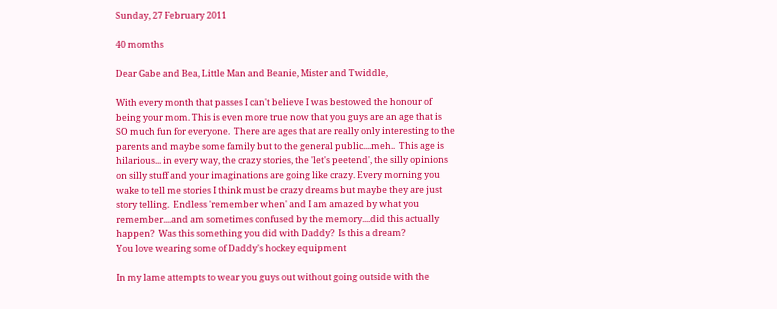Sunday, 27 February 2011

40 momths

Dear Gabe and Bea, Little Man and Beanie, Mister and Twiddle,

With every month that passes I can't believe I was bestowed the honour of being your mom. This is even more true now that you guys are an age that is SO much fun for everyone.  There are ages that are really only interesting to the parents and maybe some family but to the general public....meh..  This age is hilarious... in every way, the crazy stories, the 'let's peetend', the silly opinions on silly stuff and your imaginations are going like crazy. Every morning you wake to tell me stories I think must be crazy dreams but maybe they are just story telling.  Endless 'remember when' and I am amazed by what you remember....and am sometimes confused by the memory....did this actually happen?  Was this something you did with Daddy?  Is this a dream?
You love wearing some of Daddy's hockey equipment

In my lame attempts to wear you guys out without going outside with the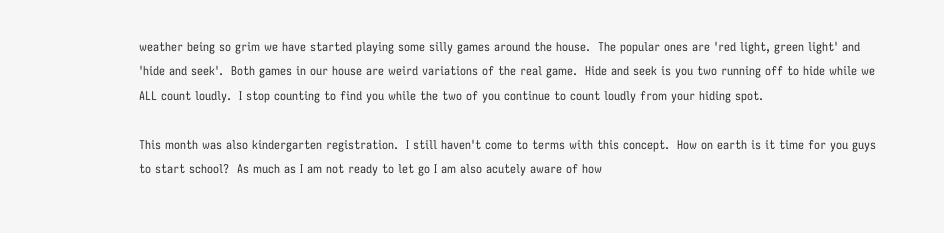weather being so grim we have started playing some silly games around the house.  The popular ones are 'red light, green light' and 'hide and seek'.  Both games in our house are weird variations of the real game.  Hide and seek is you two running off to hide while we ALL count loudly.  I stop counting to find you while the two of you continue to count loudly from your hiding spot.

This month was also kindergarten registration.  I still haven't come to terms with this concept.  How on earth is it time for you guys to start school?  As much as I am not ready to let go I am also acutely aware of how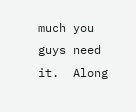much you guys need it.  Along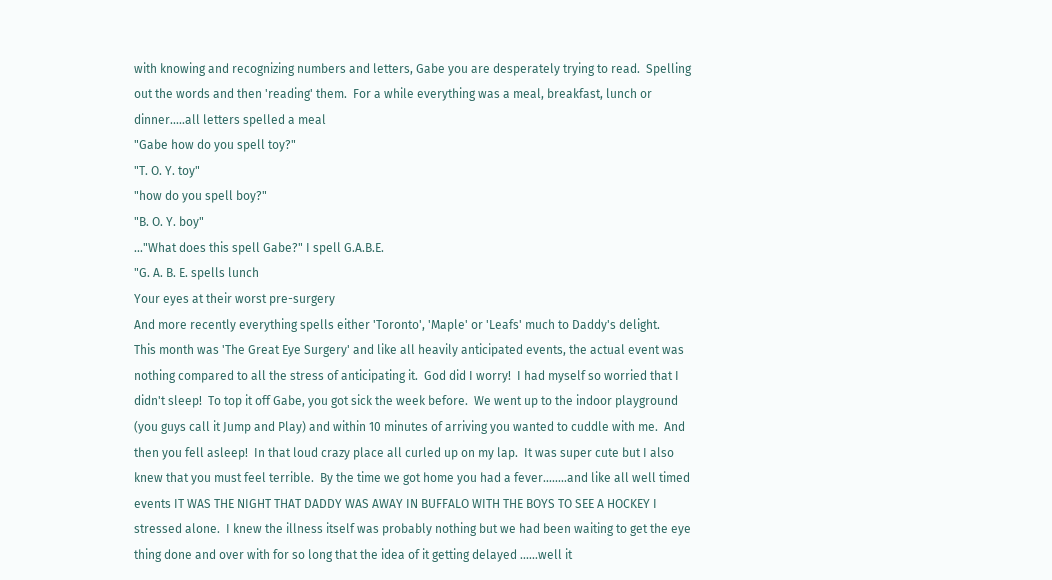with knowing and recognizing numbers and letters, Gabe you are desperately trying to read.  Spelling out the words and then 'reading' them.  For a while everything was a meal, breakfast, lunch or dinner.....all letters spelled a meal
"Gabe how do you spell toy?"
"T. O. Y. toy"
"how do you spell boy?"
"B. O. Y. boy"
..."What does this spell Gabe?" I spell G.A.B.E.
"G. A. B. E. spells lunch
Your eyes at their worst pre-surgery
And more recently everything spells either 'Toronto', 'Maple' or 'Leafs' much to Daddy's delight.
This month was 'The Great Eye Surgery' and like all heavily anticipated events, the actual event was nothing compared to all the stress of anticipating it.  God did I worry!  I had myself so worried that I didn't sleep!  To top it off Gabe, you got sick the week before.  We went up to the indoor playground (you guys call it Jump and Play) and within 10 minutes of arriving you wanted to cuddle with me.  And then you fell asleep!  In that loud crazy place all curled up on my lap.  It was super cute but I also knew that you must feel terrible.  By the time we got home you had a fever........and like all well timed events IT WAS THE NIGHT THAT DADDY WAS AWAY IN BUFFALO WITH THE BOYS TO SEE A HOCKEY I stressed alone.  I knew the illness itself was probably nothing but we had been waiting to get the eye thing done and over with for so long that the idea of it getting delayed ......well it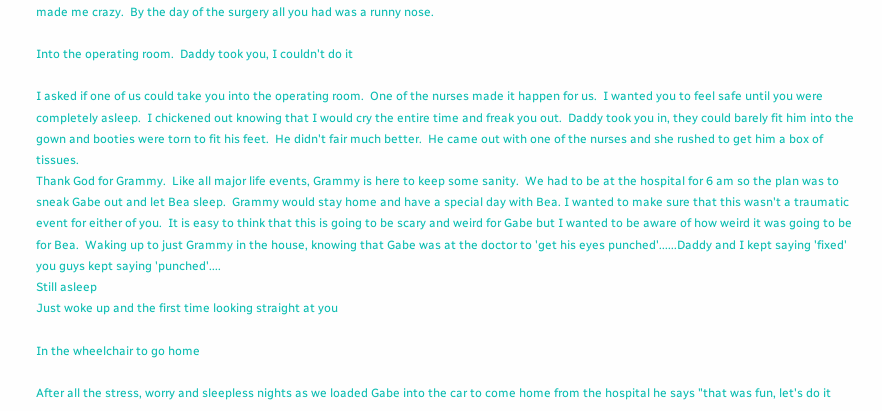made me crazy.  By the day of the surgery all you had was a runny nose.

Into the operating room.  Daddy took you, I couldn't do it

I asked if one of us could take you into the operating room.  One of the nurses made it happen for us.  I wanted you to feel safe until you were completely asleep.  I chickened out knowing that I would cry the entire time and freak you out.  Daddy took you in, they could barely fit him into the gown and booties were torn to fit his feet.  He didn't fair much better.  He came out with one of the nurses and she rushed to get him a box of tissues.
Thank God for Grammy.  Like all major life events, Grammy is here to keep some sanity.  We had to be at the hospital for 6 am so the plan was to sneak Gabe out and let Bea sleep.  Grammy would stay home and have a special day with Bea. I wanted to make sure that this wasn't a traumatic event for either of you.  It is easy to think that this is going to be scary and weird for Gabe but I wanted to be aware of how weird it was going to be for Bea.  Waking up to just Grammy in the house, knowing that Gabe was at the doctor to 'get his eyes punched'......Daddy and I kept saying 'fixed' you guys kept saying 'punched'....
Still asleep
Just woke up and the first time looking straight at you

In the wheelchair to go home

After all the stress, worry and sleepless nights as we loaded Gabe into the car to come home from the hospital he says "that was fun, let's do it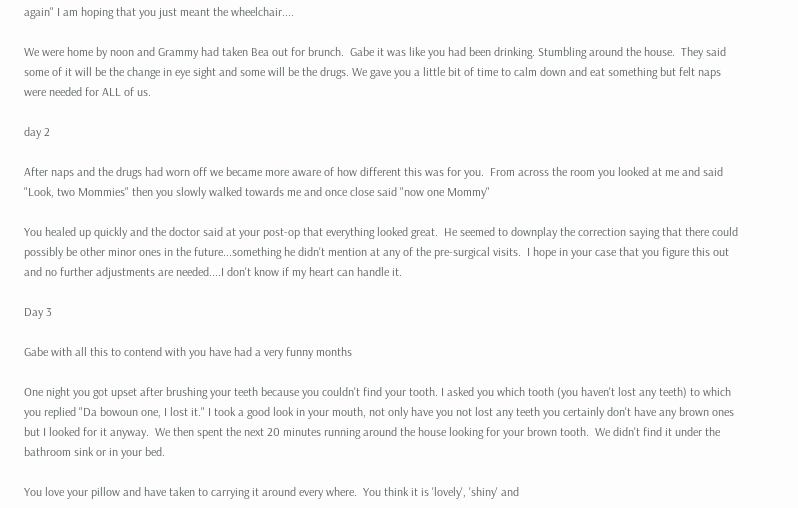again" I am hoping that you just meant the wheelchair....

We were home by noon and Grammy had taken Bea out for brunch.  Gabe it was like you had been drinking. Stumbling around the house.  They said some of it will be the change in eye sight and some will be the drugs. We gave you a little bit of time to calm down and eat something but felt naps were needed for ALL of us.

day 2

After naps and the drugs had worn off we became more aware of how different this was for you.  From across the room you looked at me and said "Look, two Mommies" then you slowly walked towards me and once close said "now one Mommy"

You healed up quickly and the doctor said at your post-op that everything looked great.  He seemed to downplay the correction saying that there could possibly be other minor ones in the future...something he didn't mention at any of the pre-surgical visits.  I hope in your case that you figure this out and no further adjustments are needed....I don't know if my heart can handle it.

Day 3

Gabe with all this to contend with you have had a very funny months

One night you got upset after brushing your teeth because you couldn't find your tooth. I asked you which tooth (you haven't lost any teeth) to which you replied "Da bowoun one, I lost it." I took a good look in your mouth, not only have you not lost any teeth you certainly don't have any brown ones but I looked for it anyway.  We then spent the next 20 minutes running around the house looking for your brown tooth.  We didn't find it under the bathroom sink or in your bed.

You love your pillow and have taken to carrying it around every where.  You think it is 'lovely', 'shiny' and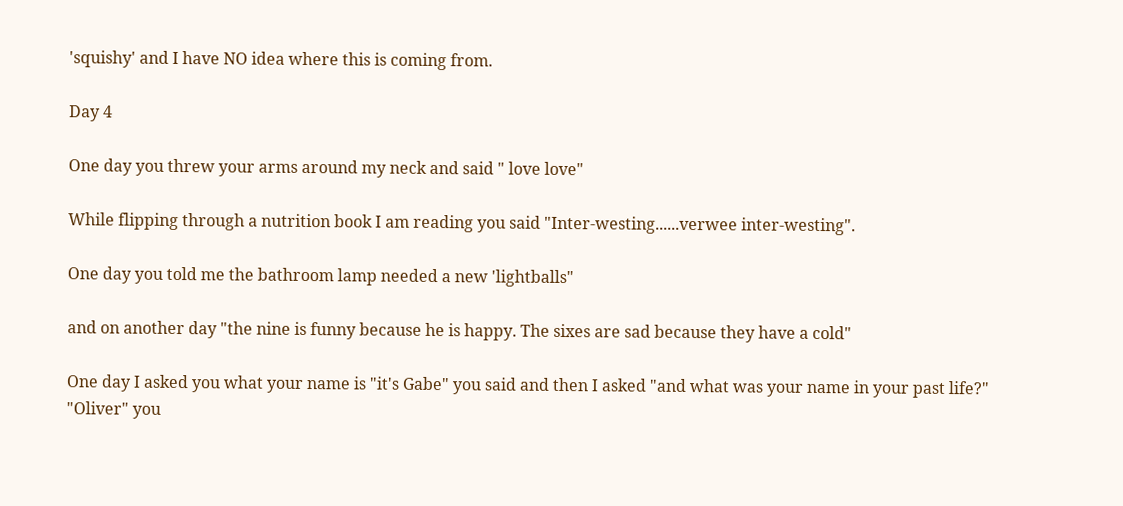'squishy' and I have NO idea where this is coming from.

Day 4

One day you threw your arms around my neck and said " love love"

While flipping through a nutrition book I am reading you said "Inter-westing......verwee inter-westing".

One day you told me the bathroom lamp needed a new 'lightballs"

and on another day "the nine is funny because he is happy. The sixes are sad because they have a cold"

One day I asked you what your name is "it's Gabe" you said and then I asked "and what was your name in your past life?" "Oliver" you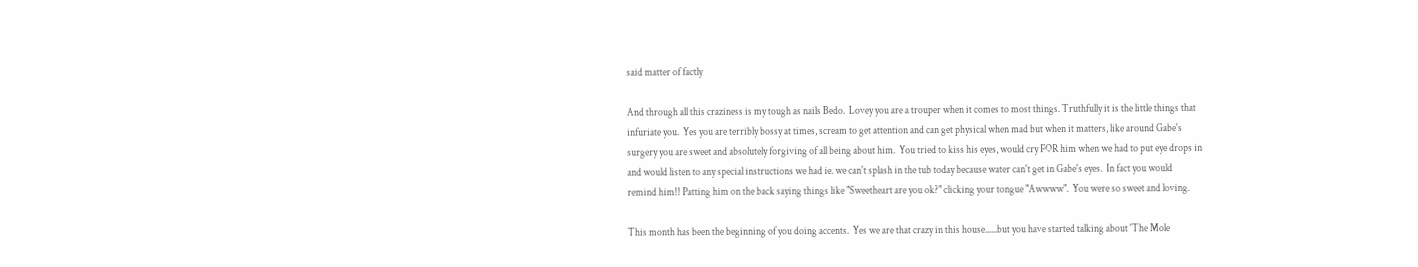said matter of factly

And through all this craziness is my tough as nails Bedo.  Lovey you are a trouper when it comes to most things. Truthfully it is the little things that infuriate you.  Yes you are terribly bossy at times, scream to get attention and can get physical when mad but when it matters, like around Gabe's surgery you are sweet and absolutely forgiving of all being about him.  You tried to kiss his eyes, would cry FOR him when we had to put eye drops in and would listen to any special instructions we had ie. we can't splash in the tub today because water can't get in Gabe's eyes.  In fact you would remind him!! Patting him on the back saying things like "Sweetheart are you ok?" clicking your tongue "Awwww".  You were so sweet and loving.

This month has been the beginning of you doing accents.  Yes we are that crazy in this house......but you have started talking about 'The Mole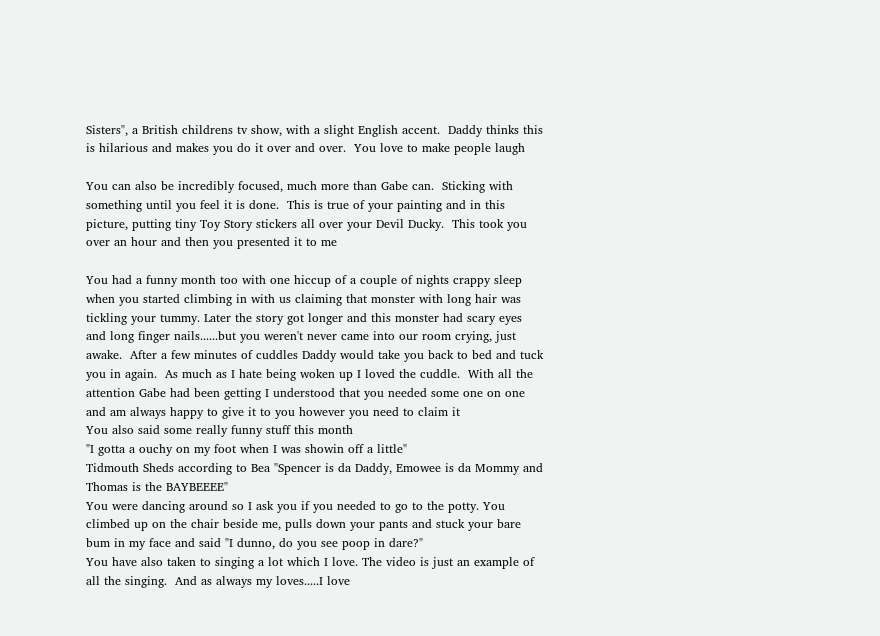Sisters", a British childrens tv show, with a slight English accent.  Daddy thinks this is hilarious and makes you do it over and over.  You love to make people laugh

You can also be incredibly focused, much more than Gabe can.  Sticking with something until you feel it is done.  This is true of your painting and in this picture, putting tiny Toy Story stickers all over your Devil Ducky.  This took you over an hour and then you presented it to me

You had a funny month too with one hiccup of a couple of nights crappy sleep when you started climbing in with us claiming that monster with long hair was tickling your tummy. Later the story got longer and this monster had scary eyes and long finger nails......but you weren't never came into our room crying, just awake.  After a few minutes of cuddles Daddy would take you back to bed and tuck you in again.  As much as I hate being woken up I loved the cuddle.  With all the attention Gabe had been getting I understood that you needed some one on one and am always happy to give it to you however you need to claim it
You also said some really funny stuff this month
"I gotta a ouchy on my foot when I was showin off a little"
Tidmouth Sheds according to Bea "Spencer is da Daddy, Emowee is da Mommy and Thomas is the BAYBEEEE"
You were dancing around so I ask you if you needed to go to the potty. You climbed up on the chair beside me, pulls down your pants and stuck your bare bum in my face and said "I dunno, do you see poop in dare?"
You have also taken to singing a lot which I love. The video is just an example of all the singing.  And as always my loves.....I love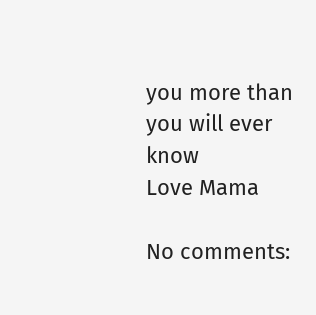you more than you will ever know
Love Mama

No comments: